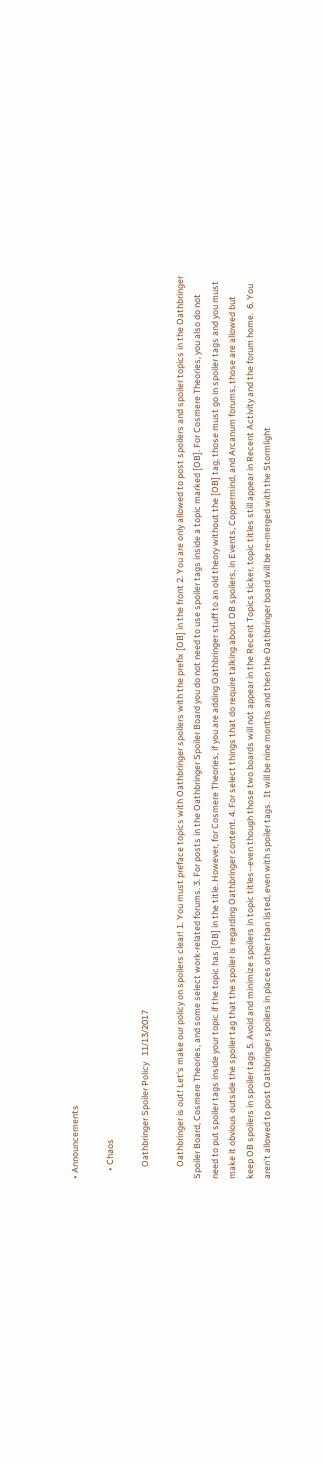• Announcements

    • Chaos

      Oathbringer Spoiler Policy   11/13/2017

      Oathbringer is out! Let's make our policy on spoilers clear! 1. You must preface topics with Oathbringer spoilers with the prefix [OB] in the front 2. You are only allowed to post spoilers and spoiler topics in the Oathbringer Spoiler Board, Cosmere Theories, and some select work-related forums. 3. For posts in the Oathbringer Spoiler Board you do not need to use spoiler tags inside a topic marked [OB]. For Cosmere Theories, you also do not need to put spoiler tags inside your topic if the topic has [OB] in the title. However, for Cosmere Theories, if you are adding Oathbringer stuff to an old theory without the [OB] tag, those must go in spoiler tags and you must make it obvious outside the spoiler tag that the spoiler is regarding Oathbringer content. 4. For select things that do require talking about OB spoilers, in Events, Coppermind, and Arcanum forums, those are allowed but keep OB spoilers in spoiler tags 5. Avoid and minimize spoilers in topic titles--even though those two boards will not appear in the Recent Topics ticker, topic titles still appear in Recent Activity and the forum home.  6. You aren't allowed to post Oathbringer spoilers in places other than listed, even with spoiler tags.  It will be nine months and then the Oathbringer board will be re-merged with the Stormlight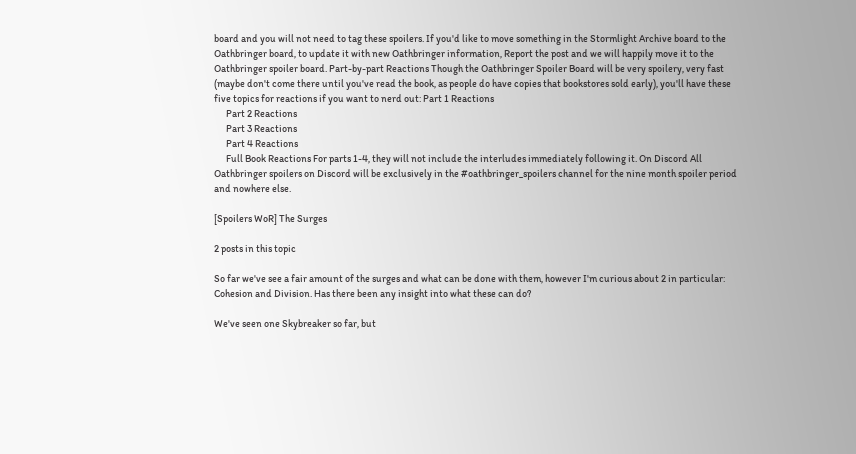board and you will not need to tag these spoilers. If you'd like to move something in the Stormlight Archive board to the Oathbringer board, to update it with new Oathbringer information, Report the post and we will happily move it to the Oathbringer spoiler board. Part-by-part Reactions Though the Oathbringer Spoiler Board will be very spoilery, very fast (maybe don't come there until you've read the book, as people do have copies that bookstores sold early), you'll have these five topics for reactions if you want to nerd out: Part 1 Reactions
      Part 2 Reactions
      Part 3 Reactions
      Part 4 Reactions
      Full Book Reactions For parts 1-4, they will not include the interludes immediately following it. On Discord All Oathbringer spoilers on Discord will be exclusively in the #oathbringer_spoilers channel for the nine month spoiler period and nowhere else.

[Spoilers WoR] The Surges

2 posts in this topic

So far we've see a fair amount of the surges and what can be done with them, however I'm curious about 2 in particular: Cohesion and Division. Has there been any insight into what these can do?

We've seen one Skybreaker so far, but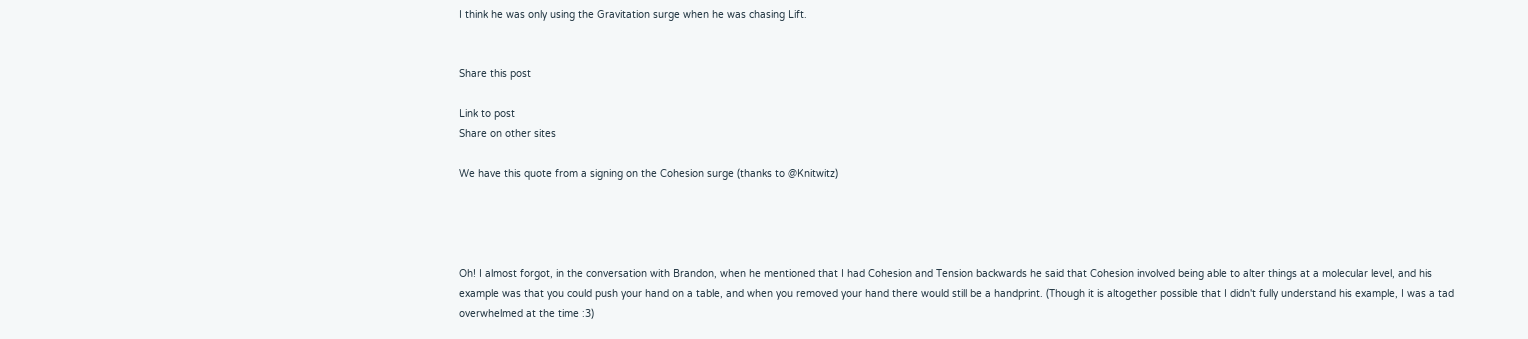I think he was only using the Gravitation surge when he was chasing Lift.


Share this post

Link to post
Share on other sites

We have this quote from a signing on the Cohesion surge (thanks to @Knitwitz)




Oh! I almost forgot, in the conversation with Brandon, when he mentioned that I had Cohesion and Tension backwards he said that Cohesion involved being able to alter things at a molecular level, and his example was that you could push your hand on a table, and when you removed your hand there would still be a handprint. (Though it is altogether possible that I didn't fully understand his example, I was a tad overwhelmed at the time :3)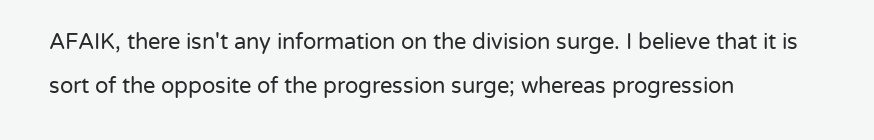AFAIK, there isn't any information on the division surge. I believe that it is sort of the opposite of the progression surge; whereas progression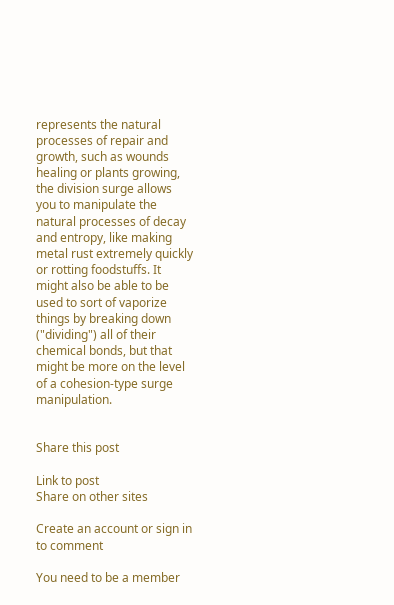represents the natural processes of repair and growth, such as wounds healing or plants growing, the division surge allows you to manipulate the natural processes of decay and entropy, like making metal rust extremely quickly or rotting foodstuffs. It might also be able to be used to sort of vaporize things by breaking down ("dividing") all of their chemical bonds, but that might be more on the level of a cohesion-type surge manipulation.


Share this post

Link to post
Share on other sites

Create an account or sign in to comment

You need to be a member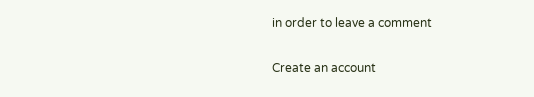in order to leave a comment

Create an account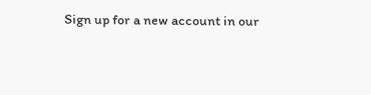Sign up for a new account in our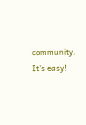community. It's easy!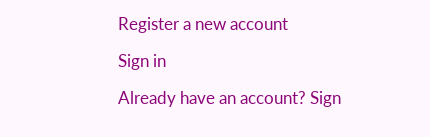Register a new account

Sign in

Already have an account? Sign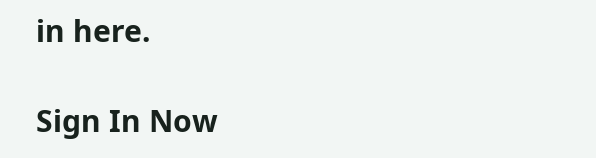in here.

Sign In Now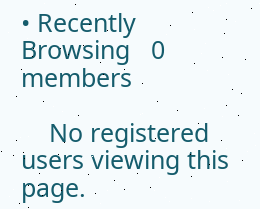• Recently Browsing   0 members

    No registered users viewing this page.